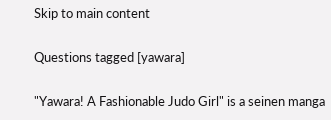Skip to main content

Questions tagged [yawara]

"Yawara! A Fashionable Judo Girl" is a seinen manga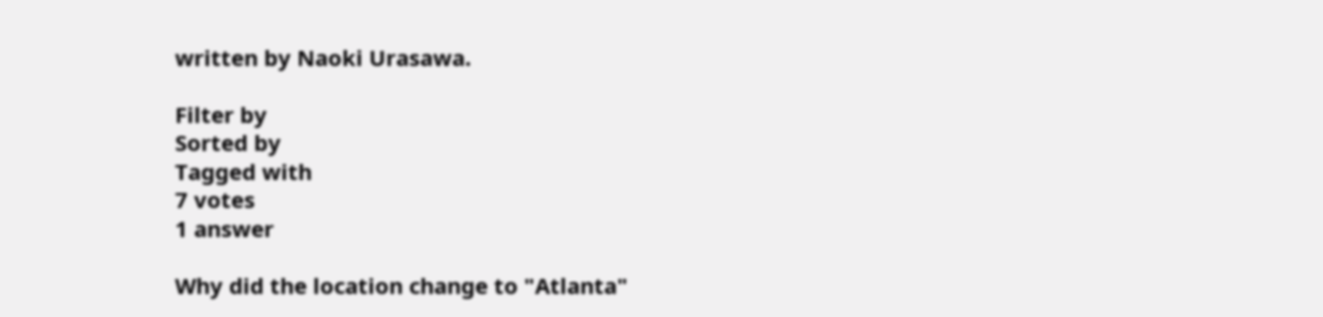written by Naoki Urasawa.

Filter by
Sorted by
Tagged with
7 votes
1 answer

Why did the location change to "Atlanta"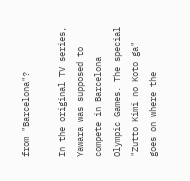from "Barcelona"?

In the original TV series, Yawara was supposed to compete in Barcelona Olympic Games. The special "Zutto Kimi no Koto ga" goes on where the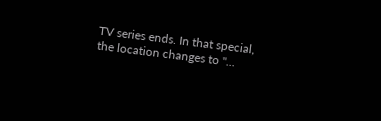TV series ends. In that special, the location changes to "...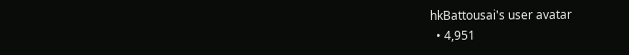hkBattousai's user avatar
  • 4,951